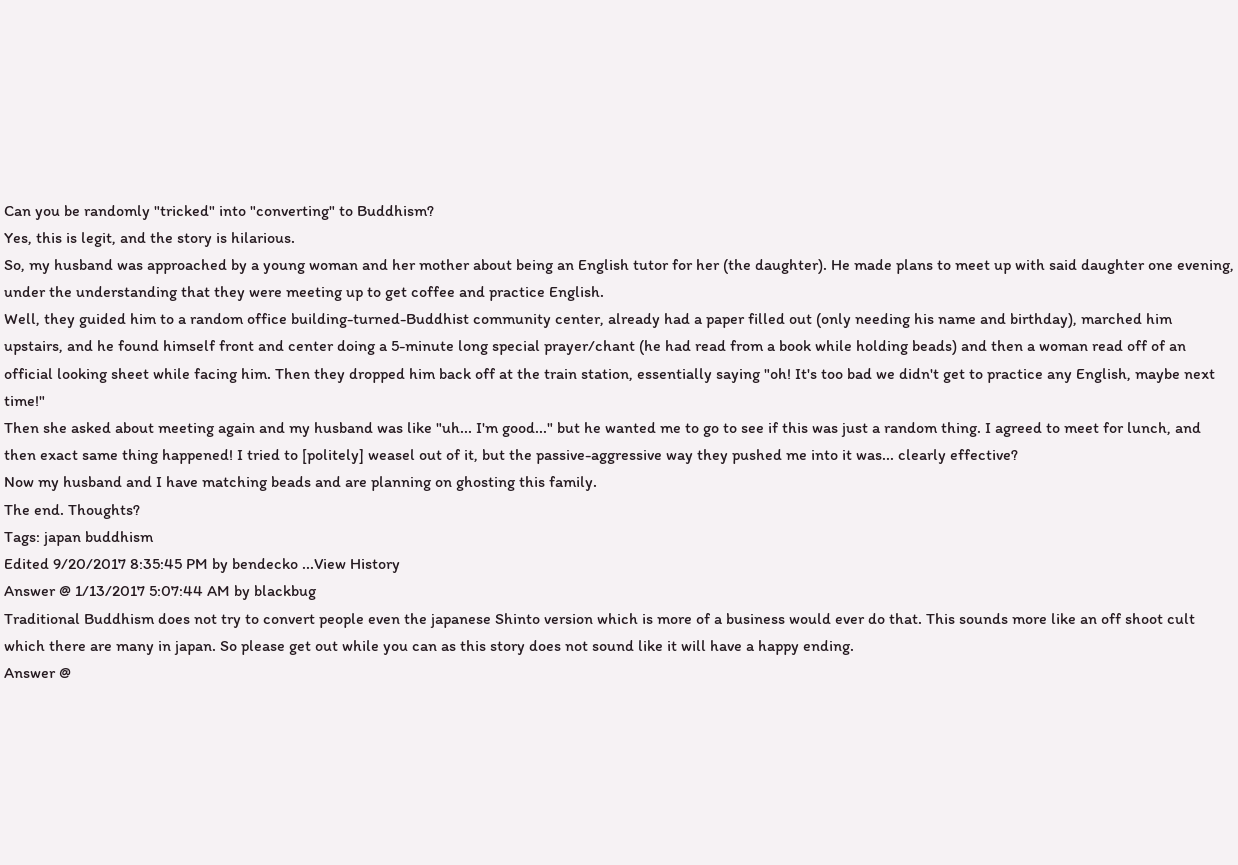Can you be randomly "tricked" into "converting" to Buddhism?
Yes, this is legit, and the story is hilarious.
So, my husband was approached by a young woman and her mother about being an English tutor for her (the daughter). He made plans to meet up with said daughter one evening, under the understanding that they were meeting up to get coffee and practice English.
Well, they guided him to a random office building-turned-Buddhist community center, already had a paper filled out (only needing his name and birthday), marched him upstairs, and he found himself front and center doing a 5-minute long special prayer/chant (he had read from a book while holding beads) and then a woman read off of an official looking sheet while facing him. Then they dropped him back off at the train station, essentially saying "oh! It's too bad we didn't get to practice any English, maybe next time!"
Then she asked about meeting again and my husband was like "uh... I'm good..." but he wanted me to go to see if this was just a random thing. I agreed to meet for lunch, and then exact same thing happened! I tried to [politely] weasel out of it, but the passive-aggressive way they pushed me into it was... clearly effective?
Now my husband and I have matching beads and are planning on ghosting this family.
The end. Thoughts?
Tags: japan buddhism
Edited 9/20/2017 8:35:45 PM by bendecko ...View History
Answer @ 1/13/2017 5:07:44 AM by blackbug
Traditional Buddhism does not try to convert people even the japanese Shinto version which is more of a business would ever do that. This sounds more like an off shoot cult which there are many in japan. So please get out while you can as this story does not sound like it will have a happy ending.
Answer @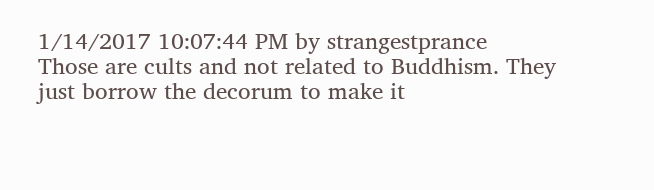1/14/2017 10:07:44 PM by strangestprance
Those are cults and not related to Buddhism. They just borrow the decorum to make it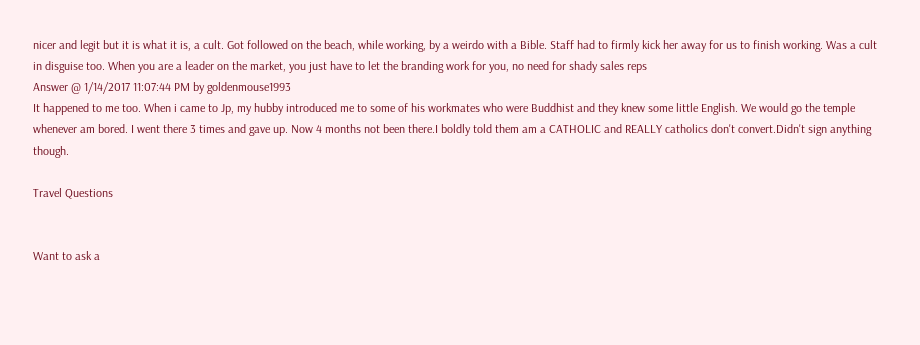nicer and legit but it is what it is, a cult. Got followed on the beach, while working, by a weirdo with a Bible. Staff had to firmly kick her away for us to finish working. Was a cult in disguise too. When you are a leader on the market, you just have to let the branding work for you, no need for shady sales reps
Answer @ 1/14/2017 11:07:44 PM by goldenmouse1993
It happened to me too. When i came to Jp, my hubby introduced me to some of his workmates who were Buddhist and they knew some little English. We would go the temple whenever am bored. I went there 3 times and gave up. Now 4 months not been there.I boldly told them am a CATHOLIC and REALLY catholics don't convert.Didn't sign anything though.

Travel Questions


Want to ask a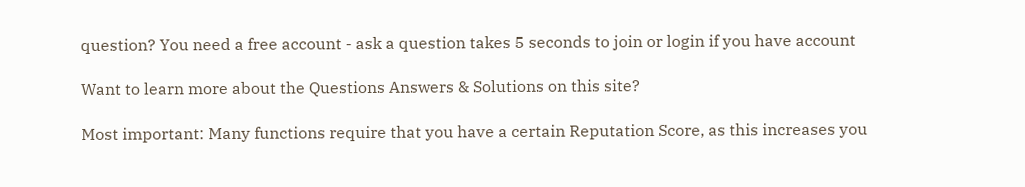question? You need a free account - ask a question takes 5 seconds to join or login if you have account

Want to learn more about the Questions Answers & Solutions on this site?

Most important: Many functions require that you have a certain Reputation Score, as this increases you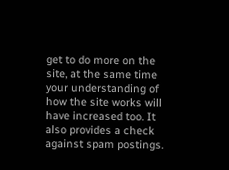get to do more on the site, at the same time your understanding of how the site works will have increased too. It also provides a check against spam postings.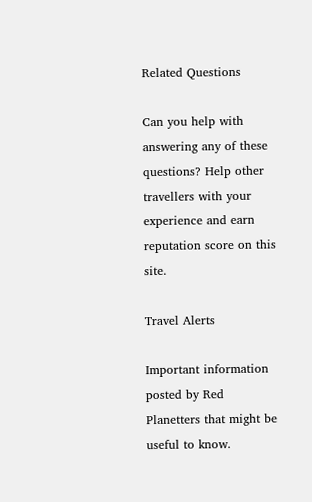Related Questions

Can you help with answering any of these questions? Help other travellers with your experience and earn reputation score on this site.

Travel Alerts

Important information posted by Red Planetters that might be useful to know.